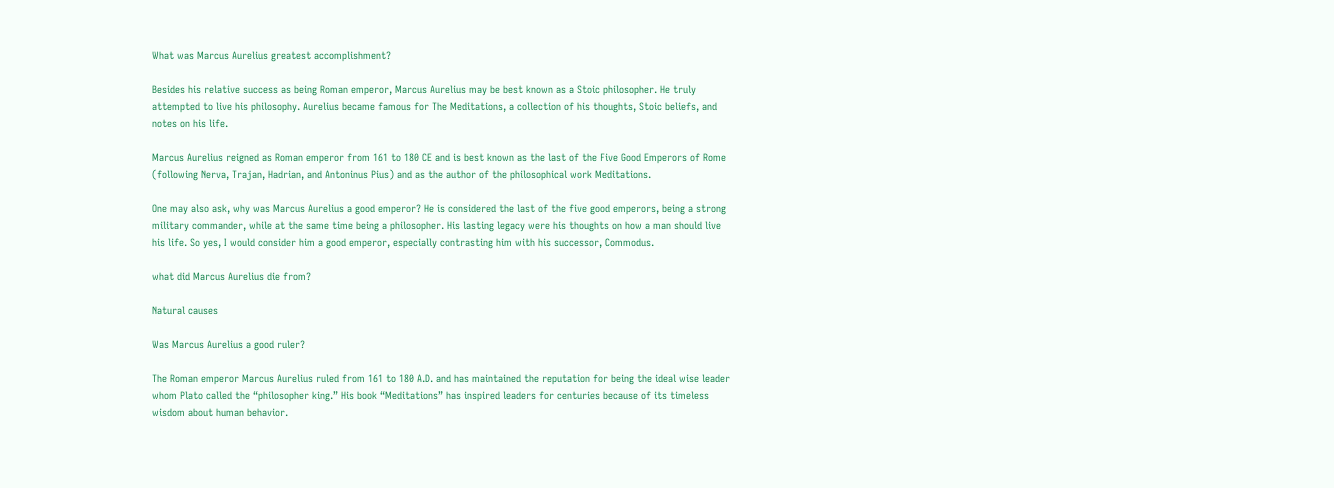What was Marcus Aurelius greatest accomplishment?

Besides his relative success as being Roman emperor, Marcus Aurelius may be best known as a Stoic philosopher. He truly attempted to live his philosophy. Aurelius became famous for The Meditations, a collection of his thoughts, Stoic beliefs, and notes on his life.

Marcus Aurelius reigned as Roman emperor from 161 to 180 CE and is best known as the last of the Five Good Emperors of Rome (following Nerva, Trajan, Hadrian, and Antoninus Pius) and as the author of the philosophical work Meditations.

One may also ask, why was Marcus Aurelius a good emperor? He is considered the last of the five good emperors, being a strong military commander, while at the same time being a philosopher. His lasting legacy were his thoughts on how a man should live his life. So yes, I would consider him a good emperor, especially contrasting him with his successor, Commodus.

what did Marcus Aurelius die from?

Natural causes

Was Marcus Aurelius a good ruler?

The Roman emperor Marcus Aurelius ruled from 161 to 180 A.D. and has maintained the reputation for being the ideal wise leader whom Plato called the “philosopher king.” His book “Meditations” has inspired leaders for centuries because of its timeless wisdom about human behavior.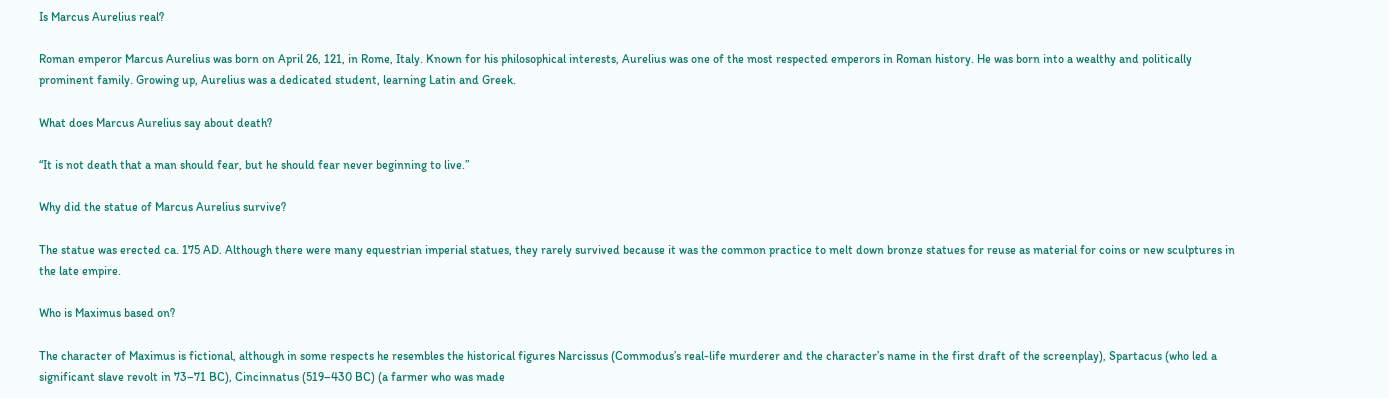Is Marcus Aurelius real?

Roman emperor Marcus Aurelius was born on April 26, 121, in Rome, Italy. Known for his philosophical interests, Aurelius was one of the most respected emperors in Roman history. He was born into a wealthy and politically prominent family. Growing up, Aurelius was a dedicated student, learning Latin and Greek.

What does Marcus Aurelius say about death?

“It is not death that a man should fear, but he should fear never beginning to live.”

Why did the statue of Marcus Aurelius survive?

The statue was erected ca. 175 AD. Although there were many equestrian imperial statues, they rarely survived because it was the common practice to melt down bronze statues for reuse as material for coins or new sculptures in the late empire.

Who is Maximus based on?

The character of Maximus is fictional, although in some respects he resembles the historical figures Narcissus (Commodus’s real-life murderer and the character’s name in the first draft of the screenplay), Spartacus (who led a significant slave revolt in 73–71 BC), Cincinnatus (519–430 BC) (a farmer who was made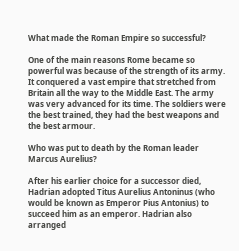What made the Roman Empire so successful?

One of the main reasons Rome became so powerful was because of the strength of its army. It conquered a vast empire that stretched from Britain all the way to the Middle East. The army was very advanced for its time. The soldiers were the best trained, they had the best weapons and the best armour.

Who was put to death by the Roman leader Marcus Aurelius?

After his earlier choice for a successor died, Hadrian adopted Titus Aurelius Antoninus (who would be known as Emperor Pius Antonius) to succeed him as an emperor. Hadrian also arranged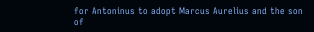for Antoninus to adopt Marcus Aurelius and the son of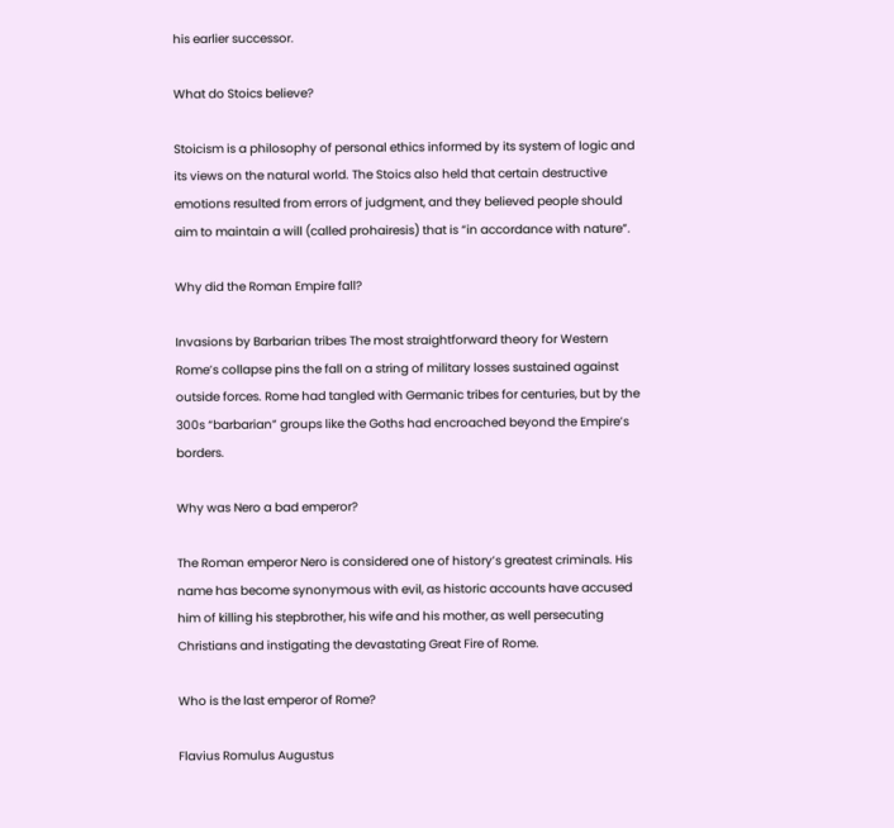his earlier successor.

What do Stoics believe?

Stoicism is a philosophy of personal ethics informed by its system of logic and its views on the natural world. The Stoics also held that certain destructive emotions resulted from errors of judgment, and they believed people should aim to maintain a will (called prohairesis) that is “in accordance with nature”.

Why did the Roman Empire fall?

Invasions by Barbarian tribes The most straightforward theory for Western Rome’s collapse pins the fall on a string of military losses sustained against outside forces. Rome had tangled with Germanic tribes for centuries, but by the 300s “barbarian” groups like the Goths had encroached beyond the Empire’s borders.

Why was Nero a bad emperor?

The Roman emperor Nero is considered one of history’s greatest criminals. His name has become synonymous with evil, as historic accounts have accused him of killing his stepbrother, his wife and his mother, as well persecuting Christians and instigating the devastating Great Fire of Rome.

Who is the last emperor of Rome?

Flavius Romulus Augustus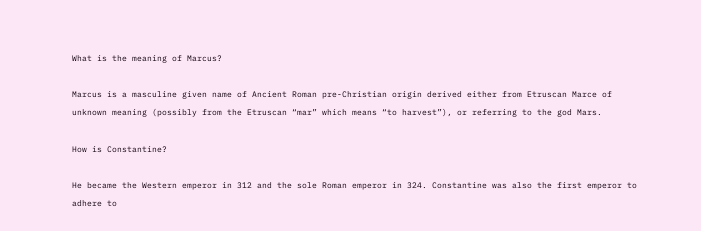What is the meaning of Marcus?

Marcus is a masculine given name of Ancient Roman pre-Christian origin derived either from Etruscan Marce of unknown meaning (possibly from the Etruscan “mar” which means “to harvest”), or referring to the god Mars.

How is Constantine?

He became the Western emperor in 312 and the sole Roman emperor in 324. Constantine was also the first emperor to adhere to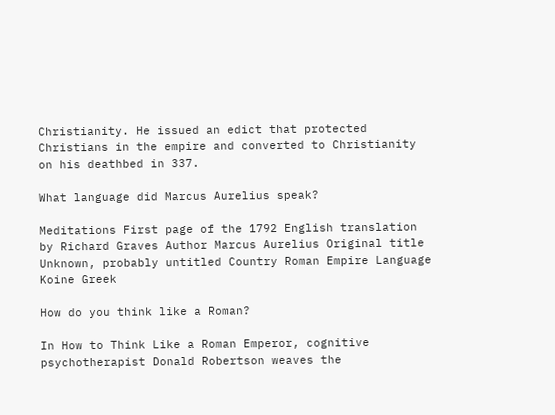Christianity. He issued an edict that protected Christians in the empire and converted to Christianity on his deathbed in 337.

What language did Marcus Aurelius speak?

Meditations First page of the 1792 English translation by Richard Graves Author Marcus Aurelius Original title Unknown, probably untitled Country Roman Empire Language Koine Greek

How do you think like a Roman?

In How to Think Like a Roman Emperor, cognitive psychotherapist Donald Robertson weaves the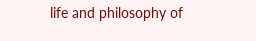life and philosophy of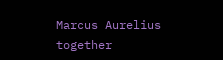Marcus Aurelius together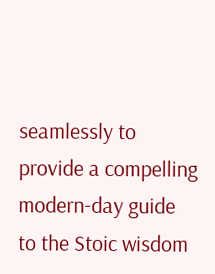seamlessly to provide a compelling modern-day guide to the Stoic wisdom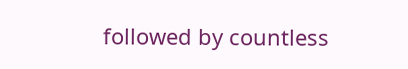followed by countless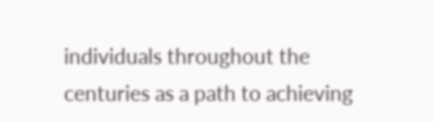individuals throughout the centuries as a path to achieving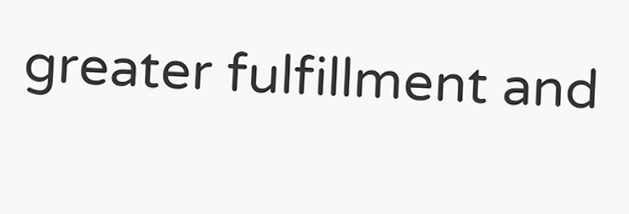greater fulfillment and